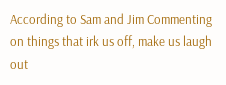According to Sam and Jim Commenting on things that irk us off, make us laugh out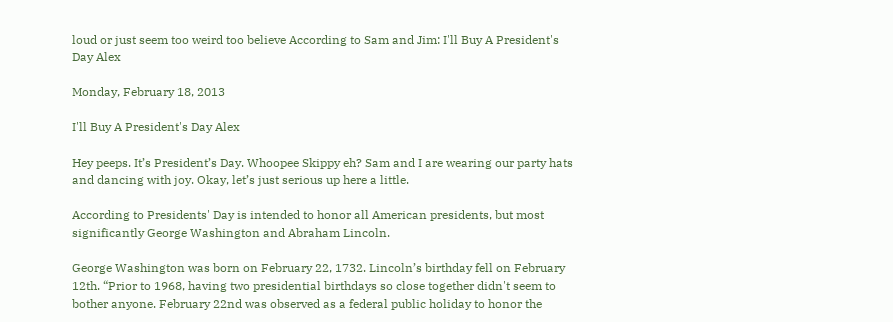loud or just seem too weird too believe According to Sam and Jim: I'll Buy A President's Day Alex

Monday, February 18, 2013

I'll Buy A President's Day Alex

Hey peeps. It’s President’s Day. Whoopee Skippy eh? Sam and I are wearing our party hats and dancing with joy. Okay, let’s just serious up here a little.

According to Presidents' Day is intended to honor all American presidents, but most significantly George Washington and Abraham Lincoln.

George Washington was born on February 22, 1732. Lincoln’s birthday fell on February 12th. “Prior to 1968, having two presidential birthdays so close together didn't seem to bother anyone. February 22nd was observed as a federal public holiday to honor the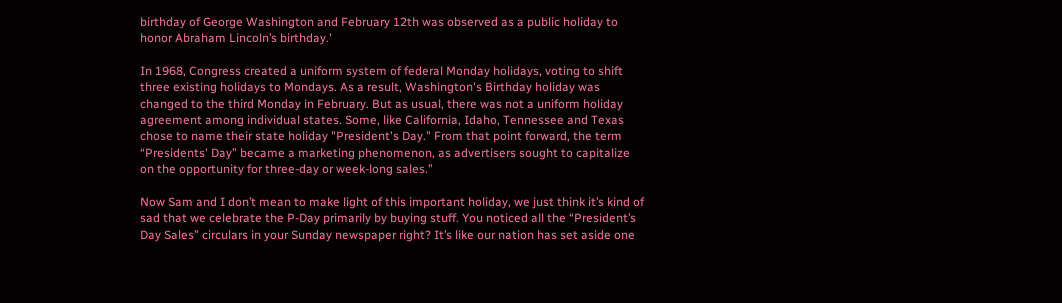birthday of George Washington and February 12th was observed as a public holiday to honor Abraham Lincoln’s birthday.'

In 1968, Congress created a uniform system of federal Monday holidays, voting to shift three existing holidays to Mondays. As a result, Washington's Birthday holiday was changed to the third Monday in February. But as usual, there was not a uniform holiday agreement among individual states. Some, like California, Idaho, Tennessee and Texas chose to name their state holiday "President's Day." From that point forward, the term “Presidents' Day” became a marketing phenomenon, as advertisers sought to capitalize on the opportunity for three-day or week-long sales.”

Now Sam and I don’t mean to make light of this important holiday, we just think it’s kind of sad that we celebrate the P-Day primarily by buying stuff. You noticed all the “President’s Day Sales” circulars in your Sunday newspaper right? It’s like our nation has set aside one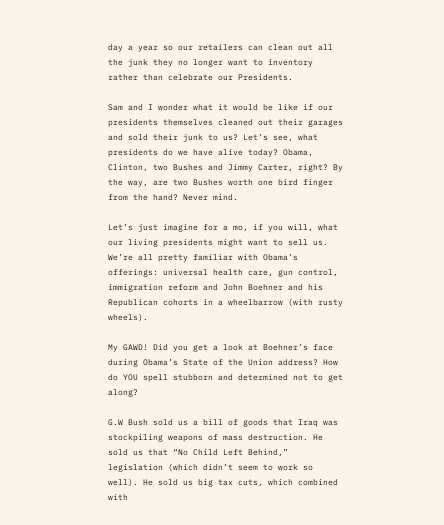day a year so our retailers can clean out all the junk they no longer want to inventory rather than celebrate our Presidents.

Sam and I wonder what it would be like if our presidents themselves cleaned out their garages and sold their junk to us? Let’s see, what presidents do we have alive today? Obama, Clinton, two Bushes and Jimmy Carter, right? By the way, are two Bushes worth one bird finger from the hand? Never mind.

Let’s just imagine for a mo, if you will, what our living presidents might want to sell us. We’re all pretty familiar with Obama’s offerings: universal health care, gun control, immigration reform and John Boehner and his Republican cohorts in a wheelbarrow (with rusty wheels).

My GAWD! Did you get a look at Boehner’s face during Obama’s State of the Union address? How do YOU spell stubborn and determined not to get along?

G.W Bush sold us a bill of goods that Iraq was stockpiling weapons of mass destruction. He sold us that “No Child Left Behind,” legislation (which didn’t seem to work so well). He sold us big tax cuts, which combined with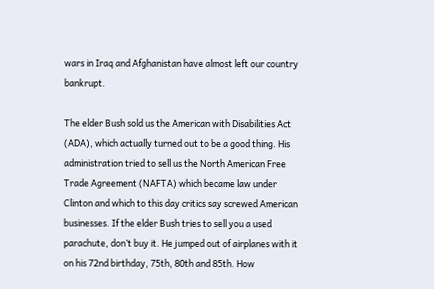wars in Iraq and Afghanistan have almost left our country bankrupt.

The elder Bush sold us the American with Disabilities Act (ADA), which actually turned out to be a good thing. His administration tried to sell us the North American Free Trade Agreement (NAFTA) which became law under Clinton and which to this day critics say screwed American businesses. If the elder Bush tries to sell you a used parachute, don’t buy it. He jumped out of airplanes with it on his 72nd birthday, 75th, 80th and 85th. How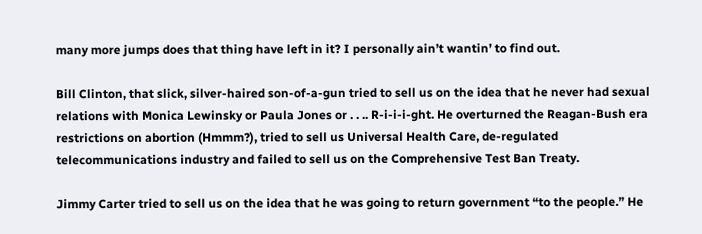many more jumps does that thing have left in it? I personally ain’t wantin’ to find out.

Bill Clinton, that slick, silver-haired son-of-a-gun tried to sell us on the idea that he never had sexual relations with Monica Lewinsky or Paula Jones or . . .. R-i-i-i-ght. He overturned the Reagan-Bush era restrictions on abortion (Hmmm?), tried to sell us Universal Health Care, de-regulated telecommunications industry and failed to sell us on the Comprehensive Test Ban Treaty.

Jimmy Carter tried to sell us on the idea that he was going to return government “to the people.” He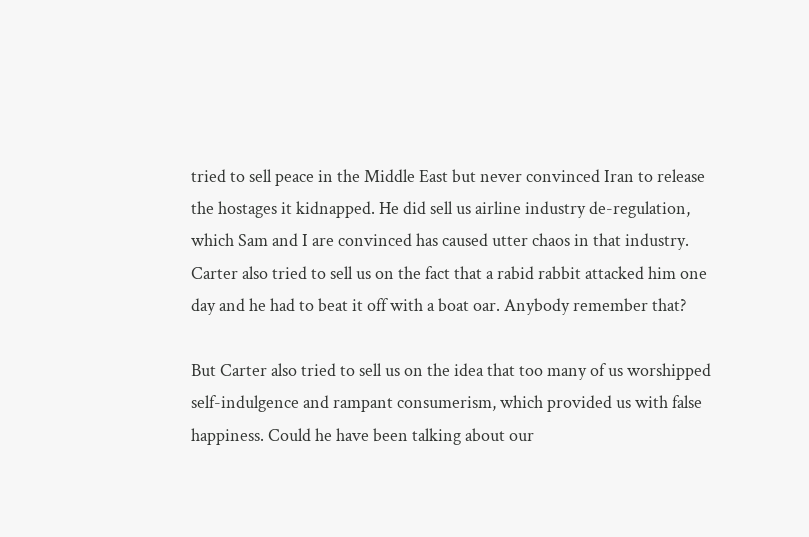tried to sell peace in the Middle East but never convinced Iran to release the hostages it kidnapped. He did sell us airline industry de-regulation, which Sam and I are convinced has caused utter chaos in that industry. Carter also tried to sell us on the fact that a rabid rabbit attacked him one day and he had to beat it off with a boat oar. Anybody remember that?

But Carter also tried to sell us on the idea that too many of us worshipped self-indulgence and rampant consumerism, which provided us with false happiness. Could he have been talking about our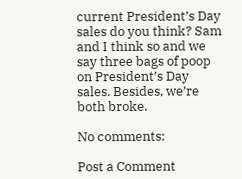current President’s Day sales do you think? Sam and I think so and we say three bags of poop on President’s Day sales. Besides, we’re both broke.

No comments:

Post a Comment